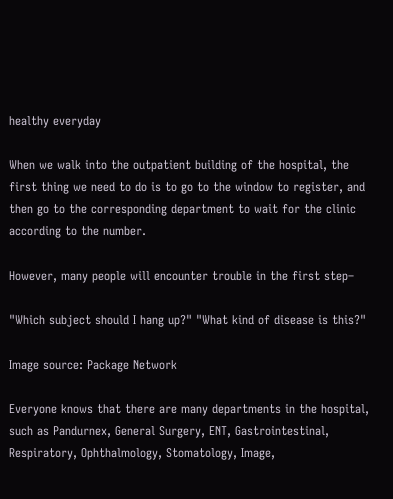healthy everyday

When we walk into the outpatient building of the hospital, the first thing we need to do is to go to the window to register, and then go to the corresponding department to wait for the clinic according to the number.

However, many people will encounter trouble in the first step–

"Which subject should I hang up?" "What kind of disease is this?"

Image source: Package Network

Everyone knows that there are many departments in the hospital, such as Pandurnex, General Surgery, ENT, Gastrointestinal, Respiratory, Ophthalmology, Stomatology, Image,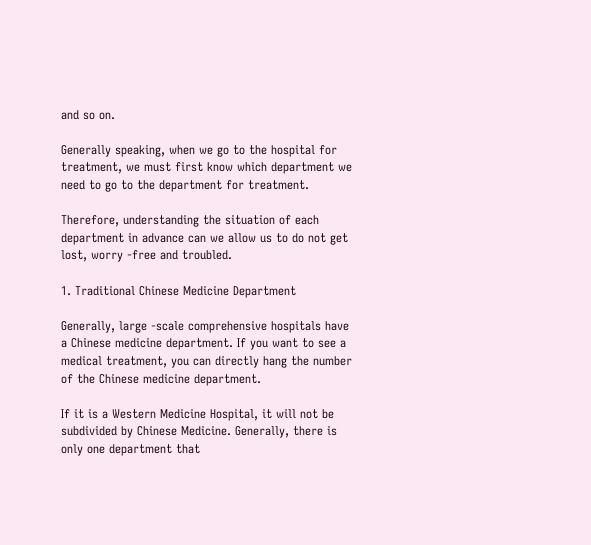and so on.

Generally speaking, when we go to the hospital for treatment, we must first know which department we need to go to the department for treatment.

Therefore, understanding the situation of each department in advance can we allow us to do not get lost, worry -free and troubled.

1. Traditional Chinese Medicine Department

Generally, large -scale comprehensive hospitals have a Chinese medicine department. If you want to see a medical treatment, you can directly hang the number of the Chinese medicine department.

If it is a Western Medicine Hospital, it will not be subdivided by Chinese Medicine. Generally, there is only one department that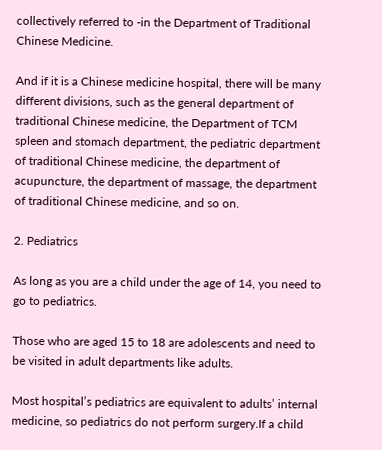collectively referred to -in the Department of Traditional Chinese Medicine.

And if it is a Chinese medicine hospital, there will be many different divisions, such as the general department of traditional Chinese medicine, the Department of TCM spleen and stomach department, the pediatric department of traditional Chinese medicine, the department of acupuncture, the department of massage, the department of traditional Chinese medicine, and so on.

2. Pediatrics

As long as you are a child under the age of 14, you need to go to pediatrics.

Those who are aged 15 to 18 are adolescents and need to be visited in adult departments like adults.

Most hospital’s pediatrics are equivalent to adults’ internal medicine, so pediatrics do not perform surgery.If a child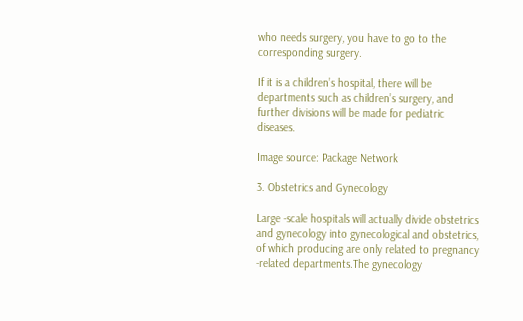who needs surgery, you have to go to the corresponding surgery.

If it is a children’s hospital, there will be departments such as children’s surgery, and further divisions will be made for pediatric diseases.

Image source: Package Network

3. Obstetrics and Gynecology

Large -scale hospitals will actually divide obstetrics and gynecology into gynecological and obstetrics, of which producing are only related to pregnancy -related departments.The gynecology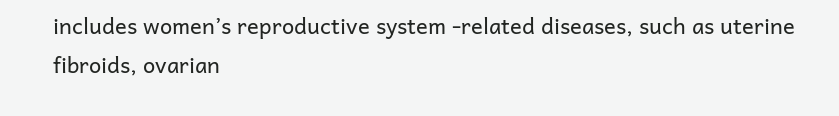includes women’s reproductive system -related diseases, such as uterine fibroids, ovarian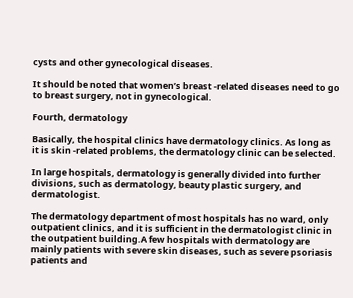cysts and other gynecological diseases.

It should be noted that women’s breast -related diseases need to go to breast surgery, not in gynecological.

Fourth, dermatology

Basically, the hospital clinics have dermatology clinics. As long as it is skin -related problems, the dermatology clinic can be selected.

In large hospitals, dermatology is generally divided into further divisions, such as dermatology, beauty plastic surgery, and dermatologist.

The dermatology department of most hospitals has no ward, only outpatient clinics, and it is sufficient in the dermatologist clinic in the outpatient building.A few hospitals with dermatology are mainly patients with severe skin diseases, such as severe psoriasis patients and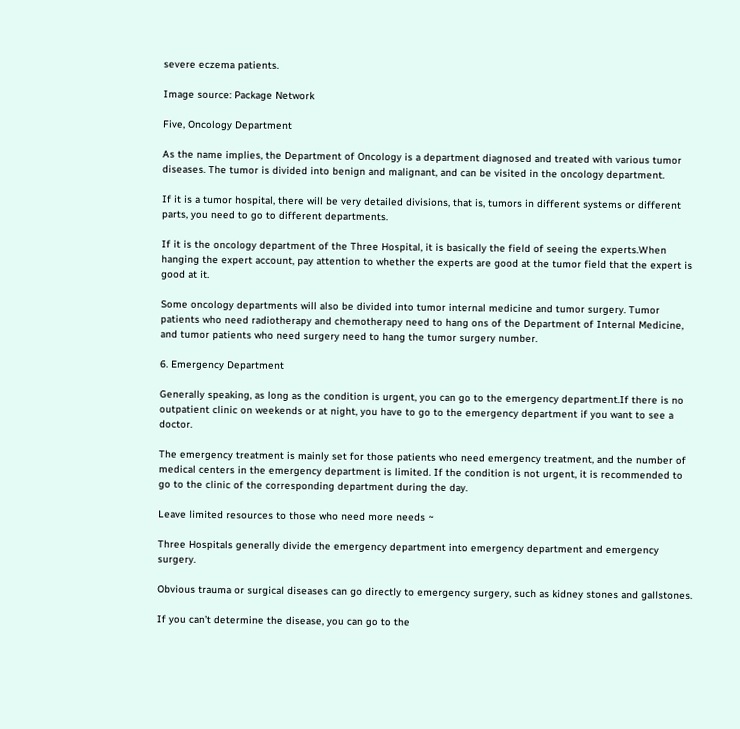severe eczema patients.

Image source: Package Network

Five, Oncology Department

As the name implies, the Department of Oncology is a department diagnosed and treated with various tumor diseases. The tumor is divided into benign and malignant, and can be visited in the oncology department.

If it is a tumor hospital, there will be very detailed divisions, that is, tumors in different systems or different parts, you need to go to different departments.

If it is the oncology department of the Three Hospital, it is basically the field of seeing the experts.When hanging the expert account, pay attention to whether the experts are good at the tumor field that the expert is good at it.

Some oncology departments will also be divided into tumor internal medicine and tumor surgery. Tumor patients who need radiotherapy and chemotherapy need to hang ons of the Department of Internal Medicine, and tumor patients who need surgery need to hang the tumor surgery number.

6. Emergency Department

Generally speaking, as long as the condition is urgent, you can go to the emergency department.If there is no outpatient clinic on weekends or at night, you have to go to the emergency department if you want to see a doctor.

The emergency treatment is mainly set for those patients who need emergency treatment, and the number of medical centers in the emergency department is limited. If the condition is not urgent, it is recommended to go to the clinic of the corresponding department during the day.

Leave limited resources to those who need more needs ~

Three Hospitals generally divide the emergency department into emergency department and emergency surgery.

Obvious trauma or surgical diseases can go directly to emergency surgery, such as kidney stones and gallstones.

If you can’t determine the disease, you can go to the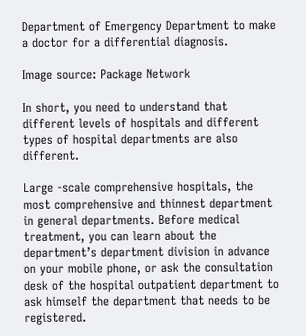Department of Emergency Department to make a doctor for a differential diagnosis.

Image source: Package Network

In short, you need to understand that different levels of hospitals and different types of hospital departments are also different.

Large -scale comprehensive hospitals, the most comprehensive and thinnest department in general departments. Before medical treatment, you can learn about the department’s department division in advance on your mobile phone, or ask the consultation desk of the hospital outpatient department to ask himself the department that needs to be registered.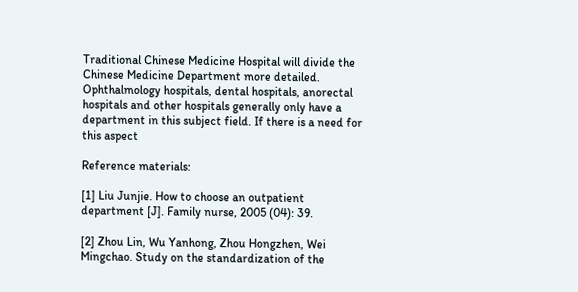Traditional Chinese Medicine Hospital will divide the Chinese Medicine Department more detailed. Ophthalmology hospitals, dental hospitals, anorectal hospitals and other hospitals generally only have a department in this subject field. If there is a need for this aspect

Reference materials:

[1] Liu Junjie. How to choose an outpatient department [J]. Family nurse, 2005 (04): 39.

[2] Zhou Lin, Wu Yanhong, Zhou Hongzhen, Wei Mingchao. Study on the standardization of the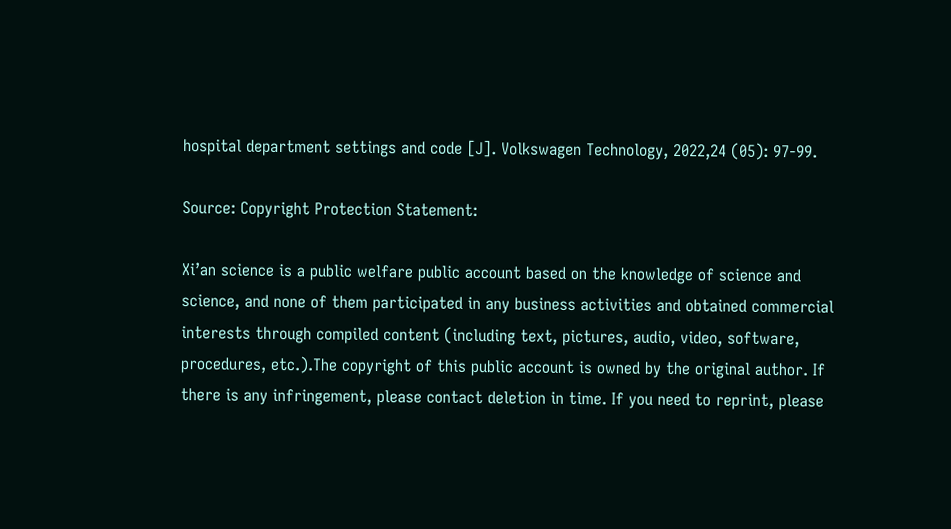hospital department settings and code [J]. Volkswagen Technology, 2022,24 (05): 97-99.

Source: Copyright Protection Statement:

Xi’an science is a public welfare public account based on the knowledge of science and science, and none of them participated in any business activities and obtained commercial interests through compiled content (including text, pictures, audio, video, software, procedures, etc.).The copyright of this public account is owned by the original author. If there is any infringement, please contact deletion in time. If you need to reprint, please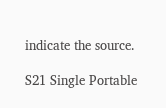indicate the source.

S21 Single Portable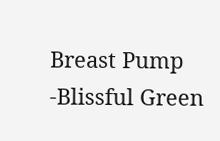Breast Pump -Blissful Green